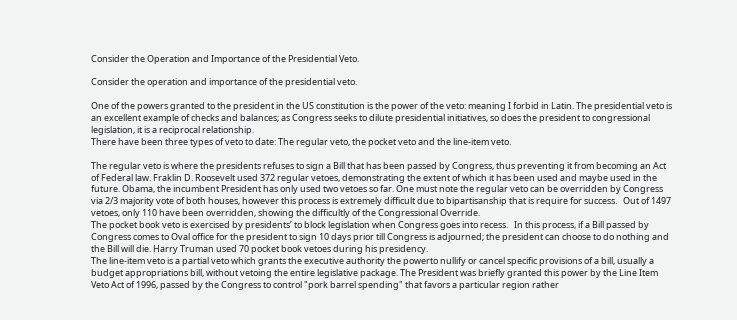Consider the Operation and Importance of the Presidential Veto.

Consider the operation and importance of the presidential veto.

One of the powers granted to the president in the US constitution is the power of the veto: meaning I forbid in Latin. The presidential veto is an excellent example of checks and balances; as Congress seeks to dilute presidential initiatives, so does the president to congressional legislation, it is a reciprocal relationship.
There have been three types of veto to date: The regular veto, the pocket veto and the line-item veto.

The regular veto is where the presidents refuses to sign a Bill that has been passed by Congress, thus preventing it from becoming an Act of Federal law. Fraklin D. Roosevelt used 372 regular vetoes, demonstrating the extent of which it has been used and maybe used in the future. Obama, the incumbent President has only used two vetoes so far. One must note the regular veto can be overridden by Congress via 2/3 majority vote of both houses, however this process is extremely difficult due to bipartisanship that is require for success.   Out of 1497 vetoes, only 110 have been overridden, showing the difficultly of the Congressional Override.
The pocket book veto is exercised by presidents’ to block legislation when Congress goes into recess.   In this process, if a Bill passed by Congress comes to Oval office for the president to sign 10 days prior till Congress is adjourned; the president can choose to do nothing and the Bill will die. Harry Truman used 70 pocket book vetoes during his presidency.
The line-item veto is a partial veto which grants the executive authority the powerto nullify or cancel specific provisions of a bill, usually a budget appropriations bill, without vetoing the entire legislative package. The President was briefly granted this power by the Line Item Veto Act of 1996, passed by the Congress to control "pork barrel spending" that favors a particular region rather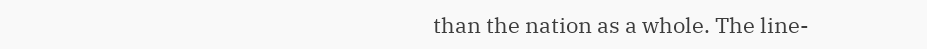than the nation as a whole. The line-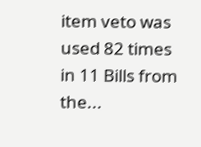item veto was used 82 times in 11 Bills from the...